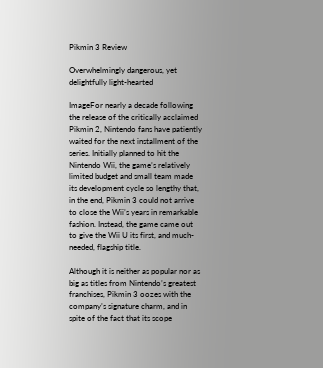Pikmin 3 Review

Overwhelmingly dangerous, yet delightfully light-hearted

ImageFor nearly a decade following the release of the critically acclaimed Pikmin 2, Nintendo fans have patiently waited for the next installment of the series. Initially planned to hit the Nintendo Wii, the game’s relatively limited budget and small team made its development cycle so lengthy that, in the end, Pikmin 3 could not arrive to close the Wii’s years in remarkable fashion. Instead, the game came out to give the Wii U its first, and much-needed, flagship title.

Although it is neither as popular nor as big as titles from Nintendo’s greatest franchises, Pikmin 3 oozes with the company’s signature charm, and in spite of the fact that its scope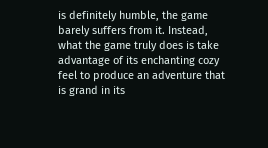is definitely humble, the game barely suffers from it. Instead, what the game truly does is take advantage of its enchanting cozy feel to produce an adventure that is grand in its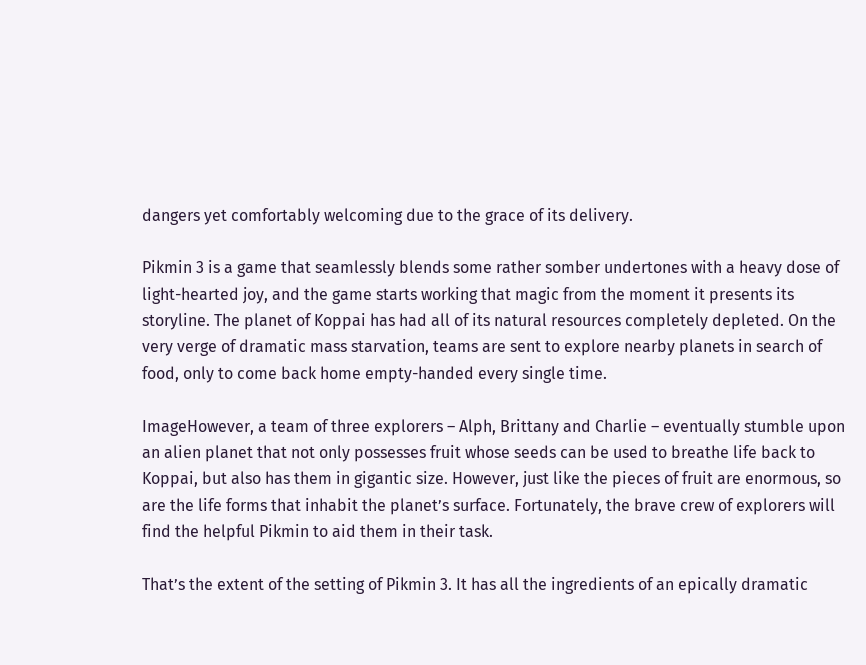dangers yet comfortably welcoming due to the grace of its delivery.

Pikmin 3 is a game that seamlessly blends some rather somber undertones with a heavy dose of light-hearted joy, and the game starts working that magic from the moment it presents its storyline. The planet of Koppai has had all of its natural resources completely depleted. On the very verge of dramatic mass starvation, teams are sent to explore nearby planets in search of food, only to come back home empty-handed every single time.

ImageHowever, a team of three explorers – Alph, Brittany and Charlie – eventually stumble upon an alien planet that not only possesses fruit whose seeds can be used to breathe life back to Koppai, but also has them in gigantic size. However, just like the pieces of fruit are enormous, so are the life forms that inhabit the planet’s surface. Fortunately, the brave crew of explorers will find the helpful Pikmin to aid them in their task.

That’s the extent of the setting of Pikmin 3. It has all the ingredients of an epically dramatic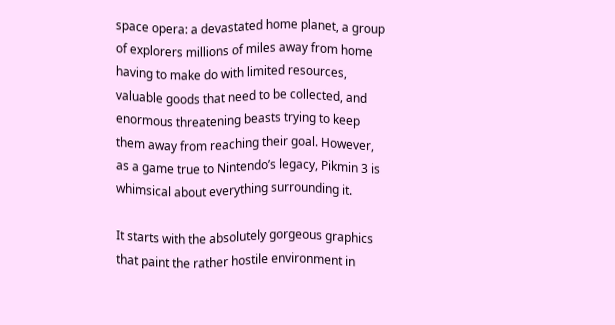space opera: a devastated home planet, a group of explorers millions of miles away from home having to make do with limited resources, valuable goods that need to be collected, and enormous threatening beasts trying to keep them away from reaching their goal. However, as a game true to Nintendo’s legacy, Pikmin 3 is whimsical about everything surrounding it.

It starts with the absolutely gorgeous graphics that paint the rather hostile environment in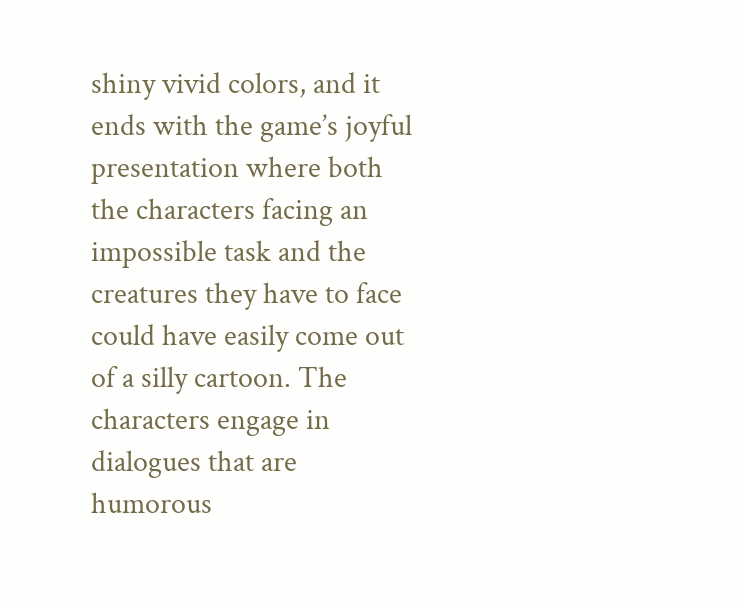shiny vivid colors, and it ends with the game’s joyful presentation where both the characters facing an impossible task and the creatures they have to face could have easily come out of a silly cartoon. The characters engage in dialogues that are humorous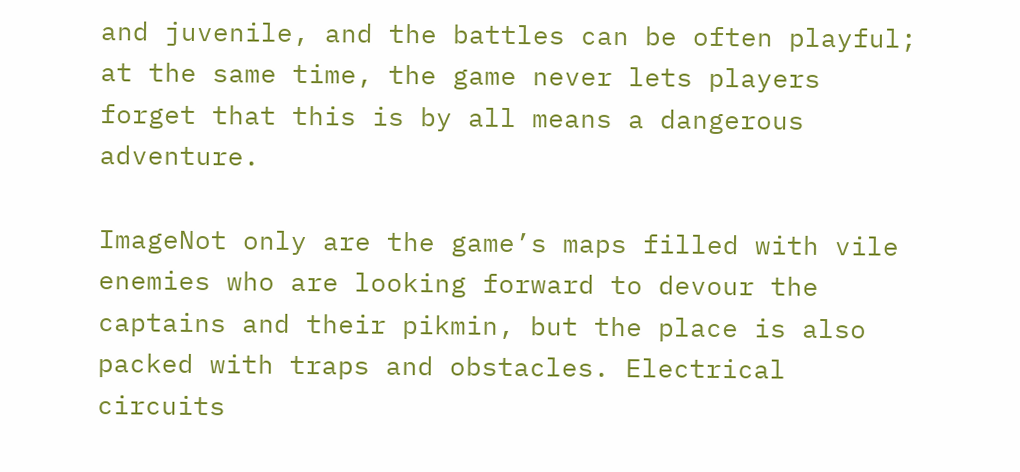and juvenile, and the battles can be often playful; at the same time, the game never lets players forget that this is by all means a dangerous adventure.

ImageNot only are the game’s maps filled with vile enemies who are looking forward to devour the captains and their pikmin, but the place is also packed with traps and obstacles. Electrical circuits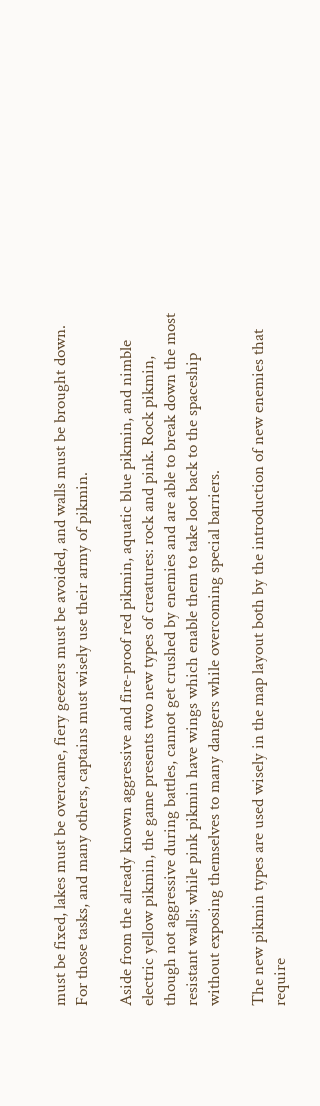must be fixed, lakes must be overcame, fiery geezers must be avoided, and walls must be brought down. For those tasks, and many others, captains must wisely use their army of pikmin.

Aside from the already known aggressive and fire-proof red pikmin, aquatic blue pikmin, and nimble electric yellow pikmin, the game presents two new types of creatures: rock and pink. Rock pikmin, though not aggressive during battles, cannot get crushed by enemies and are able to break down the most resistant walls; while pink pikmin have wings which enable them to take loot back to the spaceship without exposing themselves to many dangers while overcoming special barriers.

The new pikmin types are used wisely in the map layout both by the introduction of new enemies that require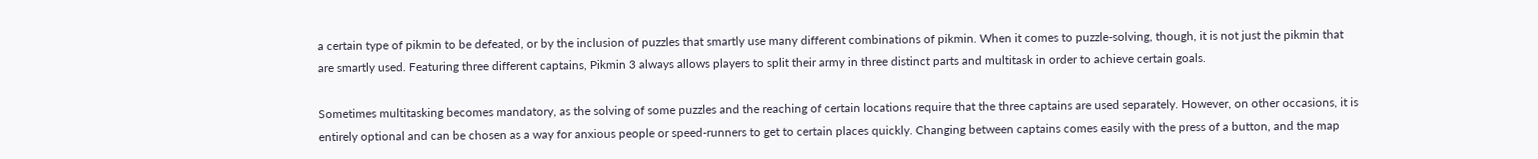a certain type of pikmin to be defeated, or by the inclusion of puzzles that smartly use many different combinations of pikmin. When it comes to puzzle-solving, though, it is not just the pikmin that are smartly used. Featuring three different captains, Pikmin 3 always allows players to split their army in three distinct parts and multitask in order to achieve certain goals.

Sometimes multitasking becomes mandatory, as the solving of some puzzles and the reaching of certain locations require that the three captains are used separately. However, on other occasions, it is entirely optional and can be chosen as a way for anxious people or speed-runners to get to certain places quickly. Changing between captains comes easily with the press of a button, and the map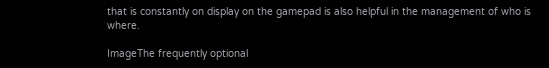that is constantly on display on the gamepad is also helpful in the management of who is where.

ImageThe frequently optional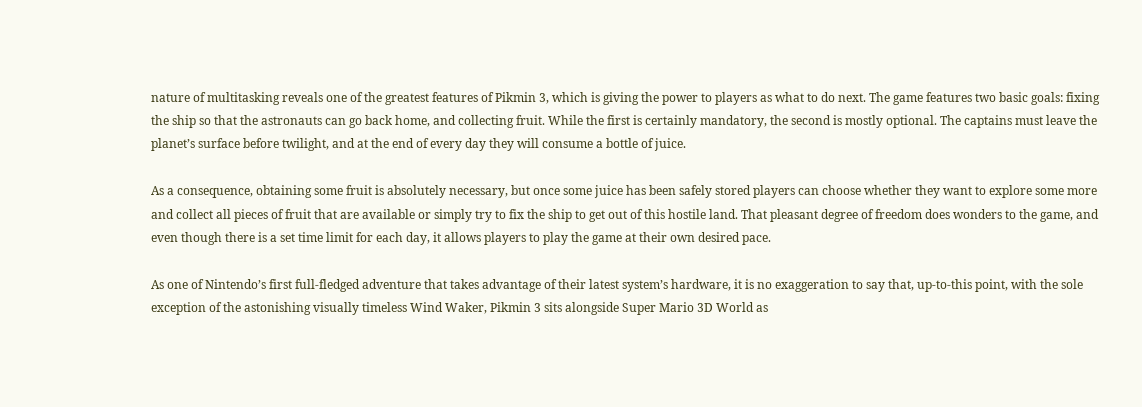nature of multitasking reveals one of the greatest features of Pikmin 3, which is giving the power to players as what to do next. The game features two basic goals: fixing the ship so that the astronauts can go back home, and collecting fruit. While the first is certainly mandatory, the second is mostly optional. The captains must leave the planet’s surface before twilight, and at the end of every day they will consume a bottle of juice.

As a consequence, obtaining some fruit is absolutely necessary, but once some juice has been safely stored players can choose whether they want to explore some more and collect all pieces of fruit that are available or simply try to fix the ship to get out of this hostile land. That pleasant degree of freedom does wonders to the game, and even though there is a set time limit for each day, it allows players to play the game at their own desired pace.

As one of Nintendo’s first full-fledged adventure that takes advantage of their latest system’s hardware, it is no exaggeration to say that, up-to-this point, with the sole exception of the astonishing visually timeless Wind Waker, Pikmin 3 sits alongside Super Mario 3D World as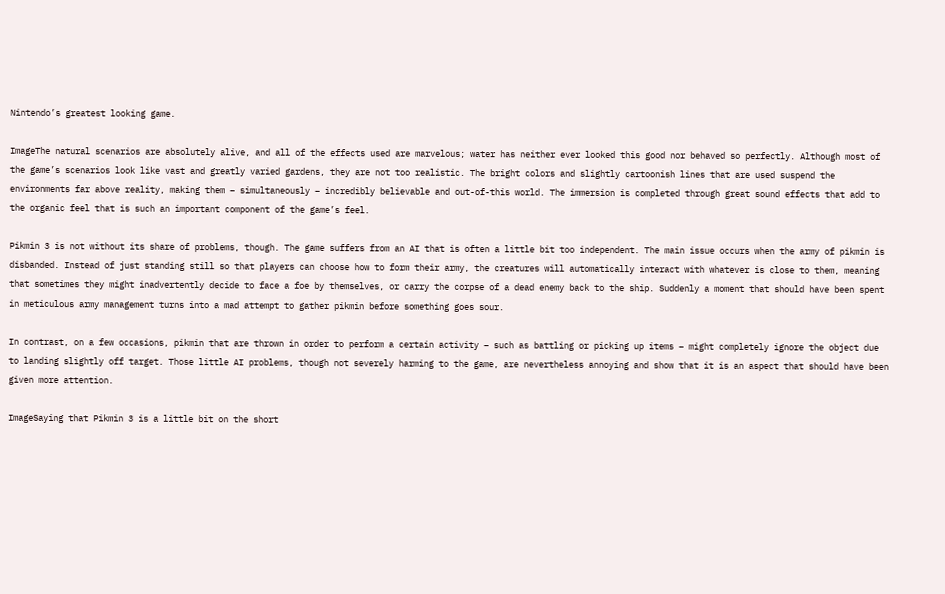Nintendo’s greatest looking game.

ImageThe natural scenarios are absolutely alive, and all of the effects used are marvelous; water has neither ever looked this good nor behaved so perfectly. Although most of the game’s scenarios look like vast and greatly varied gardens, they are not too realistic. The bright colors and slightly cartoonish lines that are used suspend the environments far above reality, making them – simultaneously – incredibly believable and out-of-this world. The immersion is completed through great sound effects that add to the organic feel that is such an important component of the game’s feel.

Pikmin 3 is not without its share of problems, though. The game suffers from an AI that is often a little bit too independent. The main issue occurs when the army of pikmin is disbanded. Instead of just standing still so that players can choose how to form their army, the creatures will automatically interact with whatever is close to them, meaning that sometimes they might inadvertently decide to face a foe by themselves, or carry the corpse of a dead enemy back to the ship. Suddenly a moment that should have been spent in meticulous army management turns into a mad attempt to gather pikmin before something goes sour.

In contrast, on a few occasions, pikmin that are thrown in order to perform a certain activity – such as battling or picking up items – might completely ignore the object due to landing slightly off target. Those little AI problems, though not severely harming to the game, are nevertheless annoying and show that it is an aspect that should have been given more attention.

ImageSaying that Pikmin 3 is a little bit on the short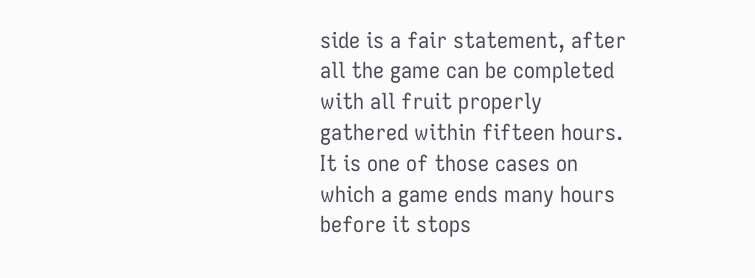side is a fair statement, after all the game can be completed with all fruit properly gathered within fifteen hours. It is one of those cases on which a game ends many hours before it stops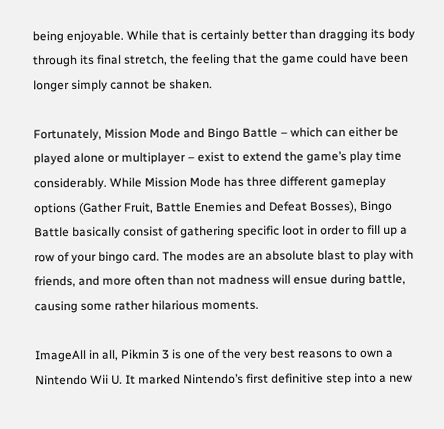being enjoyable. While that is certainly better than dragging its body through its final stretch, the feeling that the game could have been longer simply cannot be shaken.

Fortunately, Mission Mode and Bingo Battle – which can either be played alone or multiplayer – exist to extend the game’s play time considerably. While Mission Mode has three different gameplay options (Gather Fruit, Battle Enemies and Defeat Bosses), Bingo Battle basically consist of gathering specific loot in order to fill up a row of your bingo card. The modes are an absolute blast to play with friends, and more often than not madness will ensue during battle, causing some rather hilarious moments.

ImageAll in all, Pikmin 3 is one of the very best reasons to own a Nintendo Wii U. It marked Nintendo’s first definitive step into a new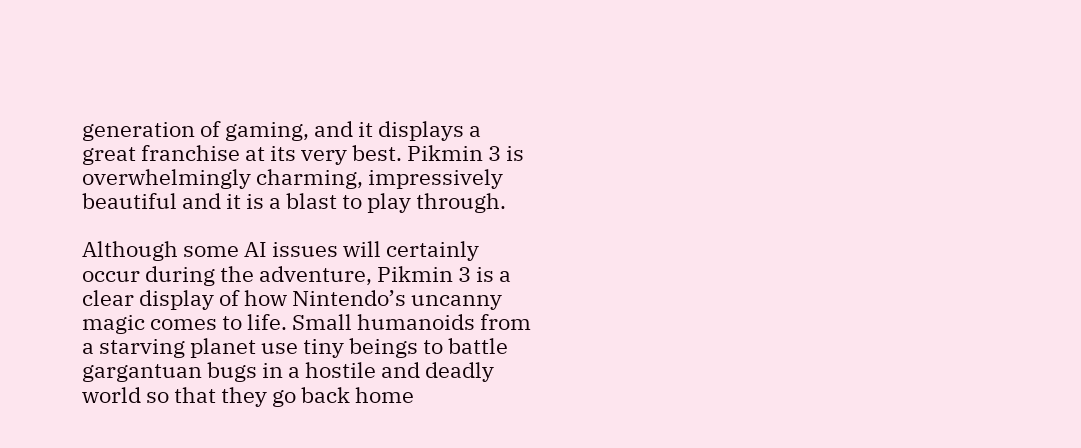generation of gaming, and it displays a great franchise at its very best. Pikmin 3 is overwhelmingly charming, impressively beautiful and it is a blast to play through.

Although some AI issues will certainly occur during the adventure, Pikmin 3 is a clear display of how Nintendo’s uncanny magic comes to life. Small humanoids from a starving planet use tiny beings to battle gargantuan bugs in a hostile and deadly world so that they go back home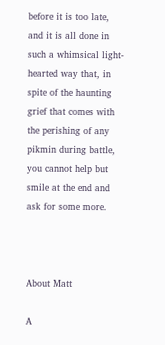before it is too late, and it is all done in such a whimsical light-hearted way that, in spite of the haunting grief that comes with the perishing of any pikmin during battle, you cannot help but smile at the end and ask for some more.



About Matt

A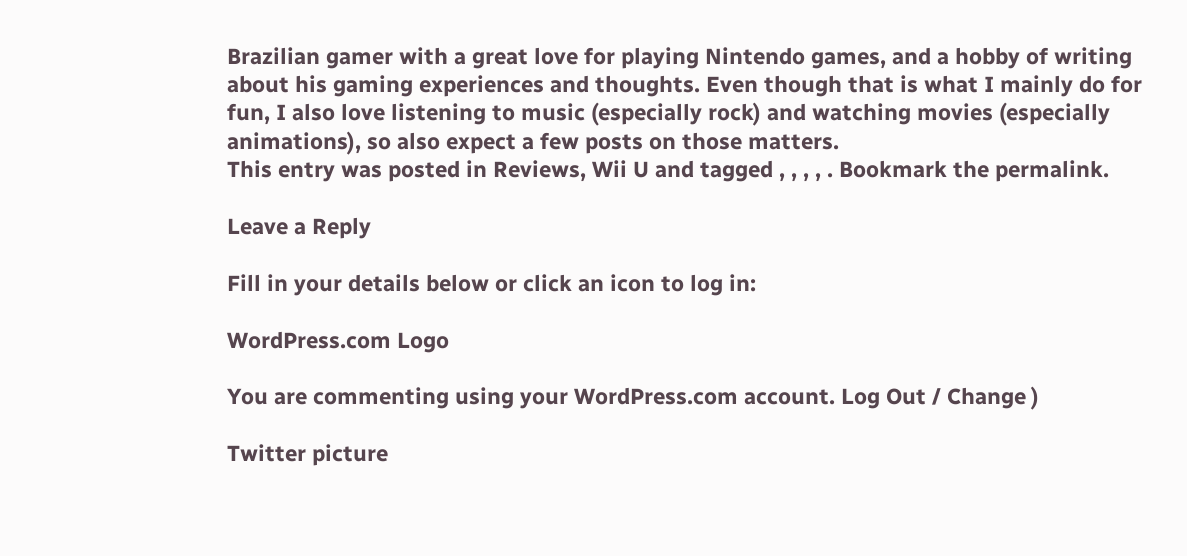Brazilian gamer with a great love for playing Nintendo games, and a hobby of writing about his gaming experiences and thoughts. Even though that is what I mainly do for fun, I also love listening to music (especially rock) and watching movies (especially animations), so also expect a few posts on those matters.
This entry was posted in Reviews, Wii U and tagged , , , , . Bookmark the permalink.

Leave a Reply

Fill in your details below or click an icon to log in:

WordPress.com Logo

You are commenting using your WordPress.com account. Log Out / Change )

Twitter picture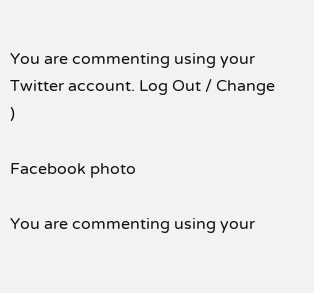You are commenting using your Twitter account. Log Out / Change )

Facebook photo

You are commenting using your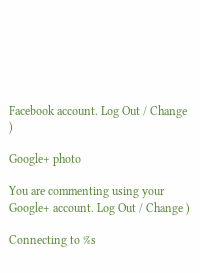Facebook account. Log Out / Change )

Google+ photo

You are commenting using your Google+ account. Log Out / Change )

Connecting to %s